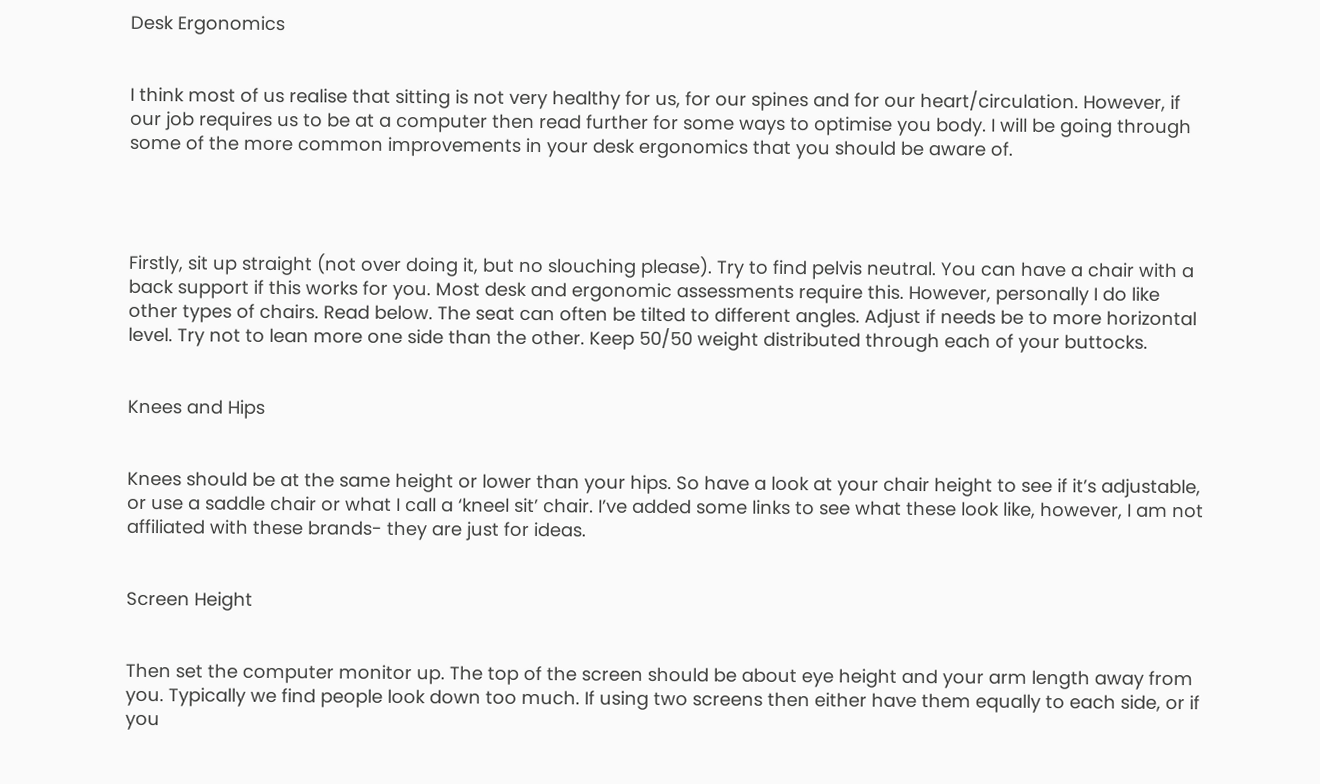Desk Ergonomics


I think most of us realise that sitting is not very healthy for us, for our spines and for our heart/circulation. However, if our job requires us to be at a computer then read further for some ways to optimise you body. I will be going through some of the more common improvements in your desk ergonomics that you should be aware of.




Firstly, sit up straight (not over doing it, but no slouching please). Try to find pelvis neutral. You can have a chair with a back support if this works for you. Most desk and ergonomic assessments require this. However, personally I do like other types of chairs. Read below. The seat can often be tilted to different angles. Adjust if needs be to more horizontal level. Try not to lean more one side than the other. Keep 50/50 weight distributed through each of your buttocks.


Knees and Hips


Knees should be at the same height or lower than your hips. So have a look at your chair height to see if it’s adjustable, or use a saddle chair or what I call a ‘kneel sit’ chair. I’ve added some links to see what these look like, however, I am not affiliated with these brands- they are just for ideas.


Screen Height


Then set the computer monitor up. The top of the screen should be about eye height and your arm length away from you. Typically we find people look down too much. If using two screens then either have them equally to each side, or if you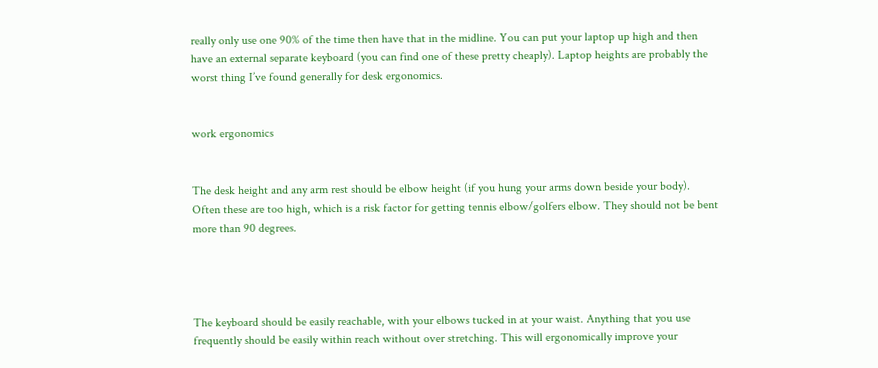really only use one 90% of the time then have that in the midline. You can put your laptop up high and then have an external separate keyboard (you can find one of these pretty cheaply). Laptop heights are probably the worst thing I’ve found generally for desk ergonomics.


work ergonomics


The desk height and any arm rest should be elbow height (if you hung your arms down beside your body). Often these are too high, which is a risk factor for getting tennis elbow/golfers elbow. They should not be bent more than 90 degrees.




The keyboard should be easily reachable, with your elbows tucked in at your waist. Anything that you use frequently should be easily within reach without over stretching. This will ergonomically improve your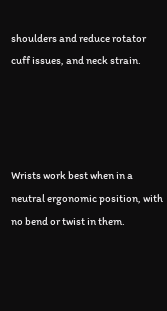shoulders and reduce rotator cuff issues, and neck strain.




Wrists work best when in a neutral ergonomic position, with no bend or twist in them.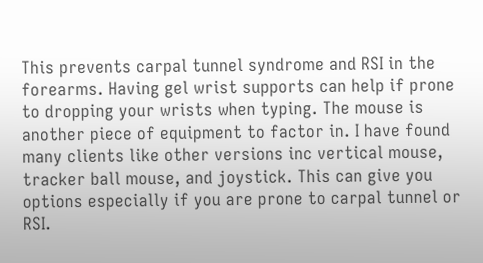This prevents carpal tunnel syndrome and RSI in the forearms. Having gel wrist supports can help if prone to dropping your wrists when typing. The mouse is another piece of equipment to factor in. I have found many clients like other versions inc vertical mouse, tracker ball mouse, and joystick. This can give you options especially if you are prone to carpal tunnel or RSI.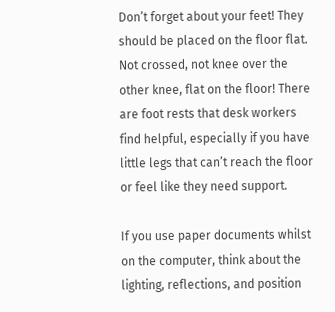Don’t forget about your feet! They should be placed on the floor flat. Not crossed, not knee over the other knee, flat on the floor! There are foot rests that desk workers find helpful, especially if you have little legs that can’t reach the floor or feel like they need support.

If you use paper documents whilst on the computer, think about the lighting, reflections, and position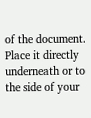of the document. Place it directly underneath or to the side of your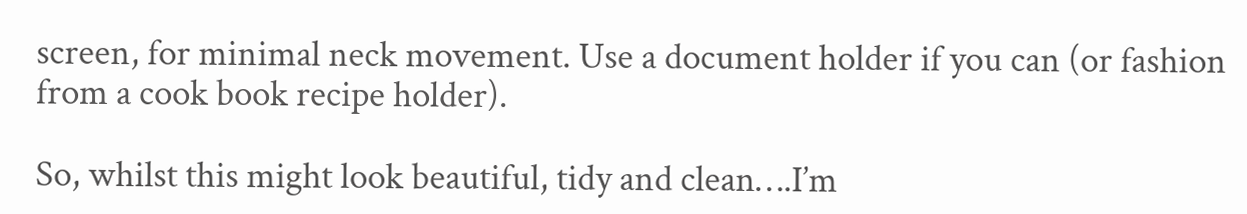screen, for minimal neck movement. Use a document holder if you can (or fashion from a cook book recipe holder).

So, whilst this might look beautiful, tidy and clean….I’m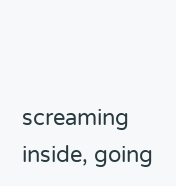screaming inside, going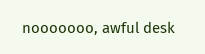nooooooo, awful desk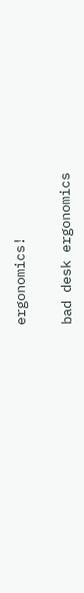ergonomics!


bad desk ergonomics